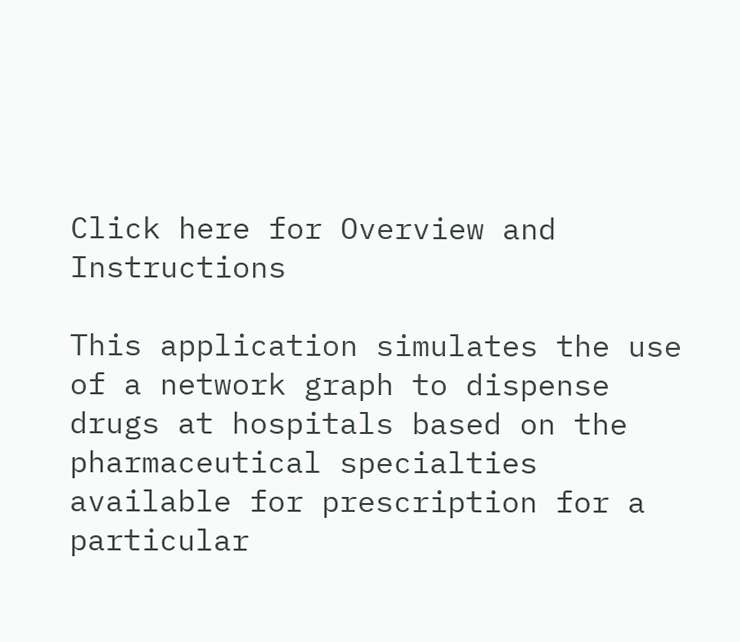Click here for Overview and Instructions

This application simulates the use of a network graph to dispense drugs at hospitals based on the pharmaceutical specialties available for prescription for a particular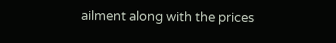ailment along with the prices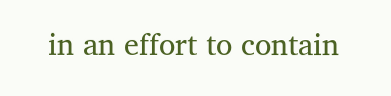in an effort to contain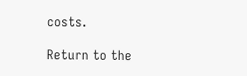costs.

Return to the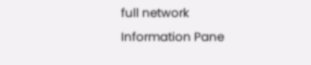full network
Information Pane